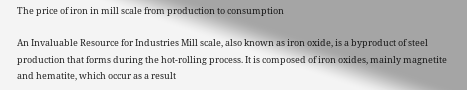The price of iron in mill scale from production to consumption

An Invaluable Resource for Industries Mill scale, also known as iron oxide, is a byproduct of steel production that forms during the hot-rolling process. It is composed of iron oxides, mainly magnetite and hematite, which occur as a result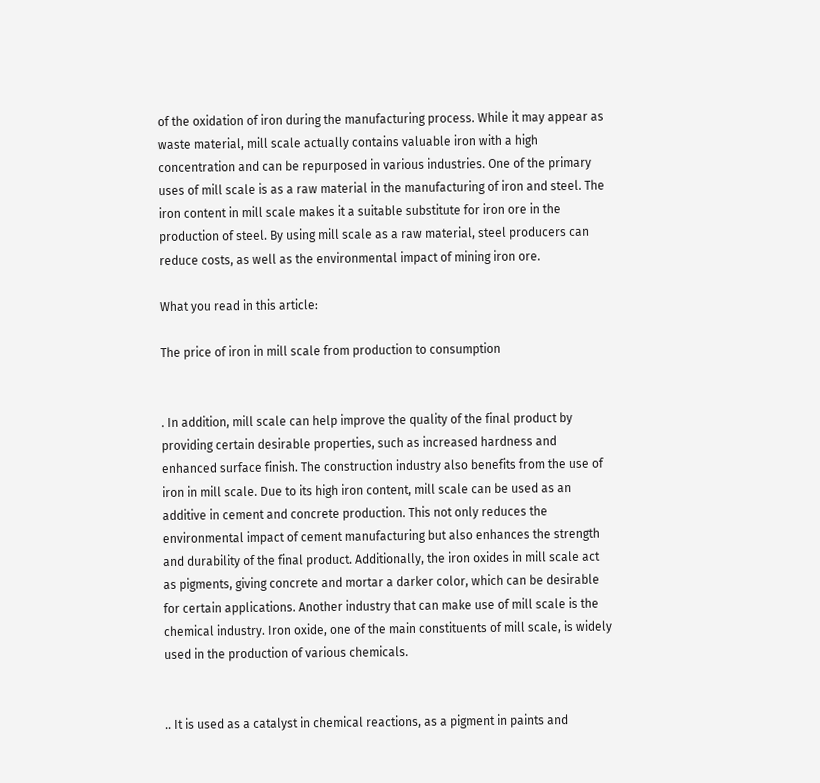of the oxidation of iron during the manufacturing process. While it may appear as waste material, mill scale actually contains valuable iron with a high concentration and can be repurposed in various industries. One of the primary uses of mill scale is as a raw material in the manufacturing of iron and steel. The iron content in mill scale makes it a suitable substitute for iron ore in the production of steel. By using mill scale as a raw material, steel producers can reduce costs, as well as the environmental impact of mining iron ore.

What you read in this article:

The price of iron in mill scale from production to consumption


. In addition, mill scale can help improve the quality of the final product by providing certain desirable properties, such as increased hardness and enhanced surface finish. The construction industry also benefits from the use of iron in mill scale. Due to its high iron content, mill scale can be used as an additive in cement and concrete production. This not only reduces the environmental impact of cement manufacturing but also enhances the strength and durability of the final product. Additionally, the iron oxides in mill scale act as pigments, giving concrete and mortar a darker color, which can be desirable for certain applications. Another industry that can make use of mill scale is the chemical industry. Iron oxide, one of the main constituents of mill scale, is widely used in the production of various chemicals.


.. It is used as a catalyst in chemical reactions, as a pigment in paints and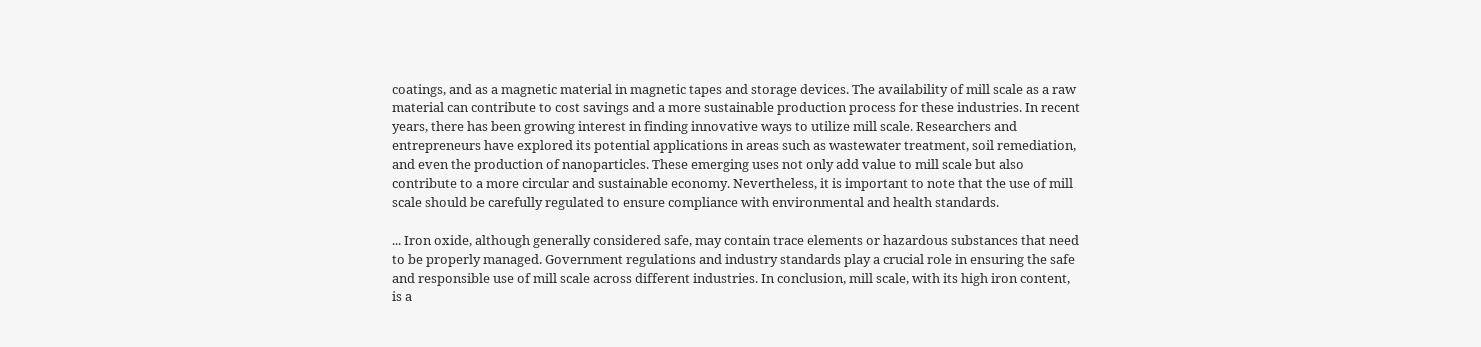coatings, and as a magnetic material in magnetic tapes and storage devices. The availability of mill scale as a raw material can contribute to cost savings and a more sustainable production process for these industries. In recent years, there has been growing interest in finding innovative ways to utilize mill scale. Researchers and entrepreneurs have explored its potential applications in areas such as wastewater treatment, soil remediation, and even the production of nanoparticles. These emerging uses not only add value to mill scale but also contribute to a more circular and sustainable economy. Nevertheless, it is important to note that the use of mill scale should be carefully regulated to ensure compliance with environmental and health standards.

... Iron oxide, although generally considered safe, may contain trace elements or hazardous substances that need to be properly managed. Government regulations and industry standards play a crucial role in ensuring the safe and responsible use of mill scale across different industries. In conclusion, mill scale, with its high iron content, is a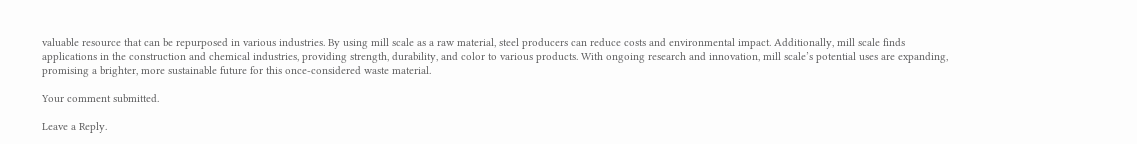valuable resource that can be repurposed in various industries. By using mill scale as a raw material, steel producers can reduce costs and environmental impact. Additionally, mill scale finds applications in the construction and chemical industries, providing strength, durability, and color to various products. With ongoing research and innovation, mill scale’s potential uses are expanding, promising a brighter, more sustainable future for this once-considered waste material.

Your comment submitted.

Leave a Reply.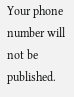Your phone number will not be published.